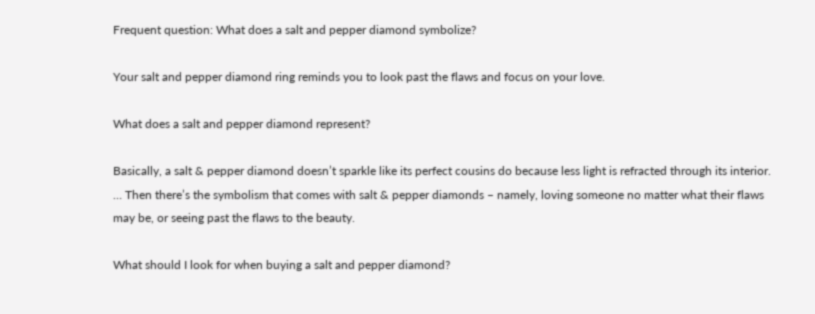Frequent question: What does a salt and pepper diamond symbolize?

Your salt and pepper diamond ring reminds you to look past the flaws and focus on your love.

What does a salt and pepper diamond represent?

Basically, a salt & pepper diamond doesn’t sparkle like its perfect cousins do because less light is refracted through its interior. … Then there’s the symbolism that comes with salt & pepper diamonds – namely, loving someone no matter what their flaws may be, or seeing past the flaws to the beauty.

What should I look for when buying a salt and pepper diamond?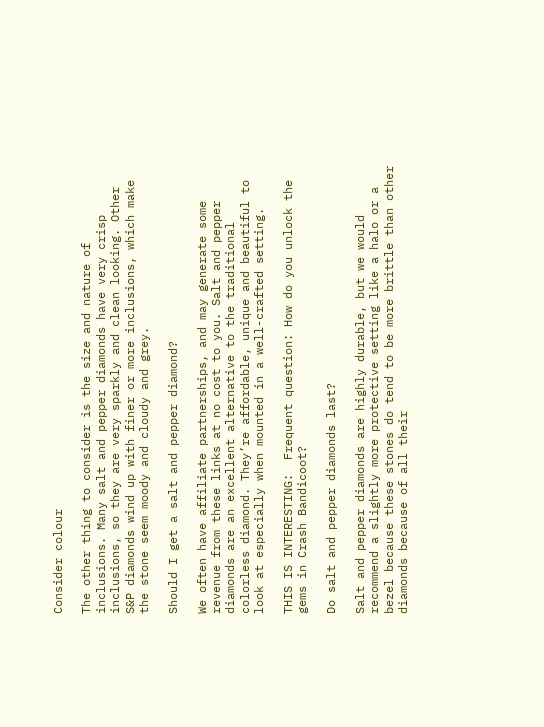Consider colour

The other thing to consider is the size and nature of inclusions. Many salt and pepper diamonds have very crisp inclusions, so they are very sparkly and clean looking. Other S&P diamonds wind up with finer or more inclusions, which make the stone seem moody and cloudy and grey.

Should I get a salt and pepper diamond?

We often have affiliate partnerships, and may generate some revenue from these links at no cost to you. Salt and pepper diamonds are an excellent alternative to the traditional colorless diamond. They’re affordable, unique and beautiful to look at especially when mounted in a well-crafted setting.

THIS IS INTERESTING:  Frequent question: How do you unlock the gems in Crash Bandicoot?

Do salt and pepper diamonds last?

Salt and pepper diamonds are highly durable, but we would recommend a slightly more protective setting like a halo or a bezel because these stones do tend to be more brittle than other diamonds because of all their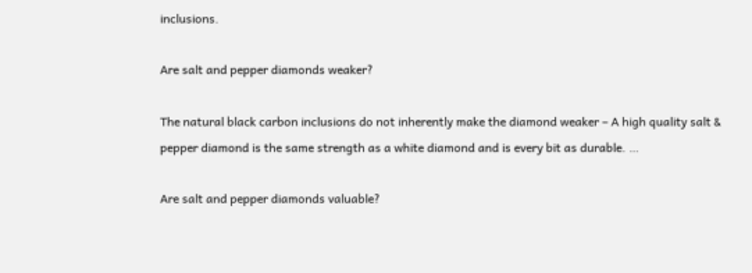inclusions.

Are salt and pepper diamonds weaker?

The natural black carbon inclusions do not inherently make the diamond weaker – A high quality salt & pepper diamond is the same strength as a white diamond and is every bit as durable. …

Are salt and pepper diamonds valuable?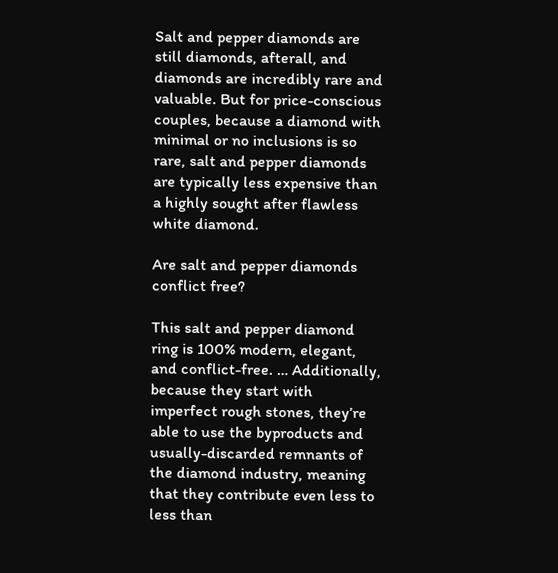Salt and pepper diamonds are still diamonds, afterall, and diamonds are incredibly rare and valuable. But for price-conscious couples, because a diamond with minimal or no inclusions is so rare, salt and pepper diamonds are typically less expensive than a highly sought after flawless white diamond.

Are salt and pepper diamonds conflict free?

This salt and pepper diamond ring is 100% modern, elegant, and conflict-free. … Additionally, because they start with imperfect rough stones, they’re able to use the byproducts and usually-discarded remnants of the diamond industry, meaning that they contribute even less to less than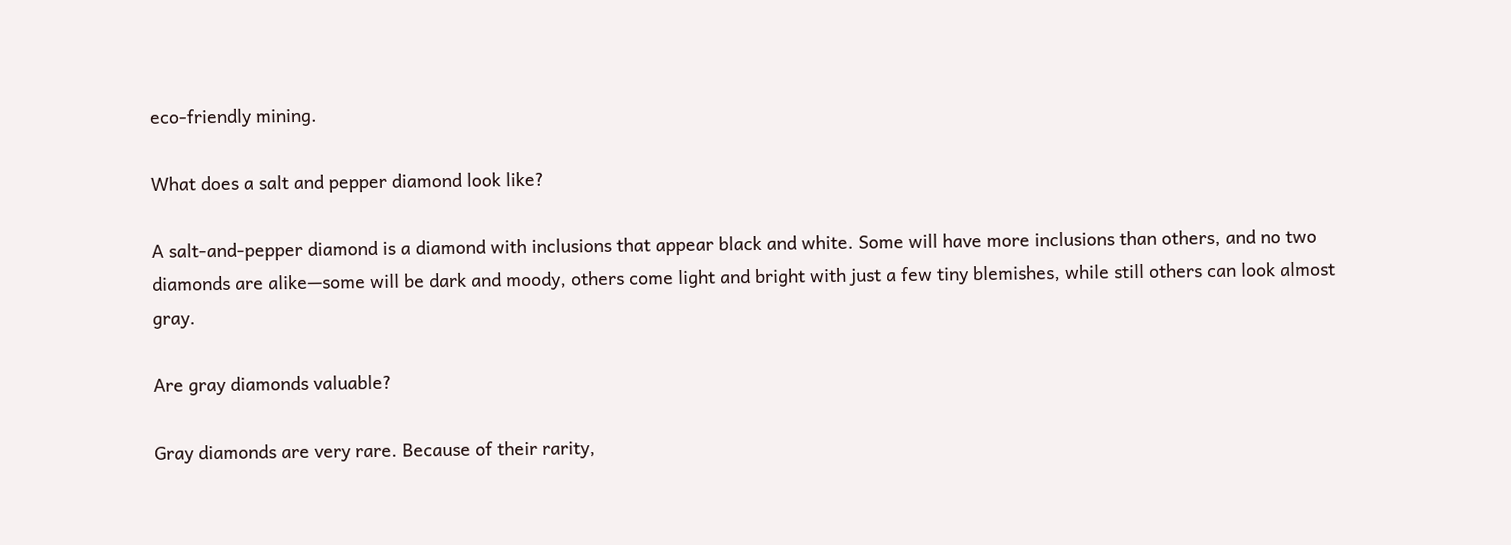eco-friendly mining.

What does a salt and pepper diamond look like?

A salt-and-pepper diamond is a diamond with inclusions that appear black and white. Some will have more inclusions than others, and no two diamonds are alike—some will be dark and moody, others come light and bright with just a few tiny blemishes, while still others can look almost gray.

Are gray diamonds valuable?

Gray diamonds are very rare. Because of their rarity,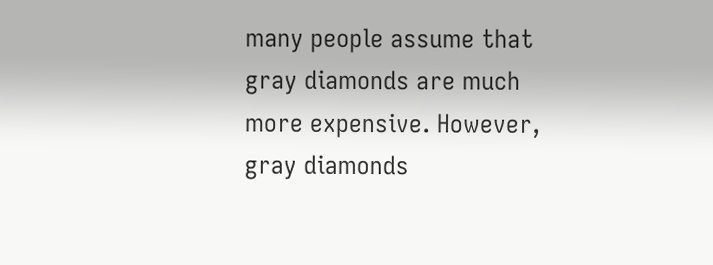many people assume that gray diamonds are much more expensive. However, gray diamonds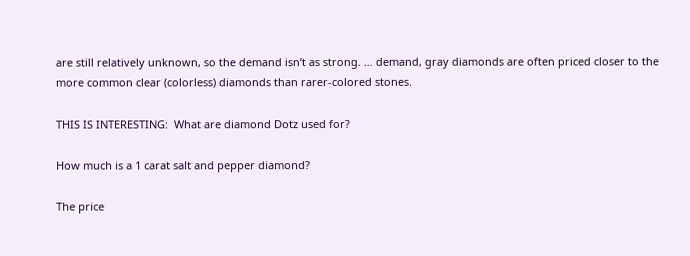are still relatively unknown, so the demand isn’t as strong. … demand, gray diamonds are often priced closer to the more common clear (colorless) diamonds than rarer-colored stones.

THIS IS INTERESTING:  What are diamond Dotz used for?

How much is a 1 carat salt and pepper diamond?

The price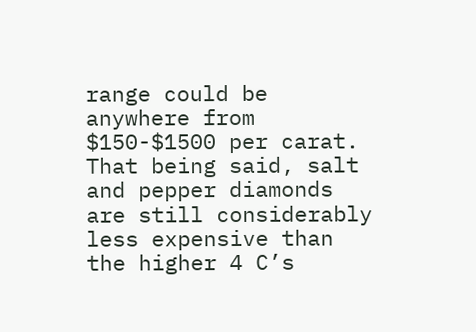range could be anywhere from $150-$1500 per carat. That being said, salt and pepper diamonds are still considerably less expensive than the higher 4 C’s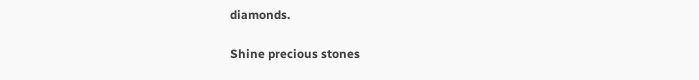diamonds.

Shine precious stones